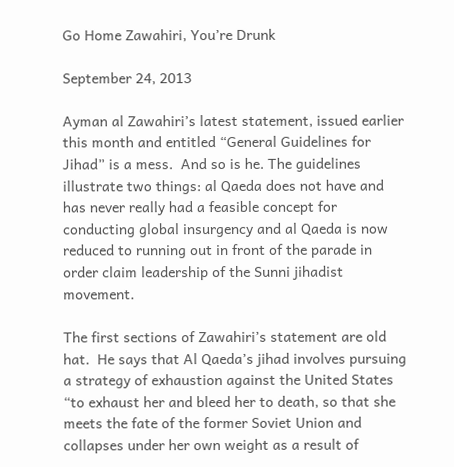Go Home Zawahiri, You’re Drunk

September 24, 2013

Ayman al Zawahiri’s latest statement, issued earlier this month and entitled “General Guidelines for Jihad” is a mess.  And so is he. The guidelines illustrate two things: al Qaeda does not have and has never really had a feasible concept for conducting global insurgency and al Qaeda is now reduced to running out in front of the parade in order claim leadership of the Sunni jihadist movement.

The first sections of Zawahiri’s statement are old hat.  He says that Al Qaeda’s jihad involves pursuing a strategy of exhaustion against the United States “to exhaust her and bleed her to death, so that she meets the fate of the former Soviet Union and collapses under her own weight as a result of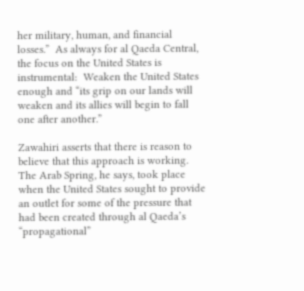her military, human, and financial losses.”  As always for al Qaeda Central, the focus on the United States is instrumental:  Weaken the United States enough and “its grip on our lands will weaken and its allies will begin to fall one after another.”

Zawahiri asserts that there is reason to believe that this approach is working.  The Arab Spring, he says, took place when the United States sought to provide an outlet for some of the pressure that had been created through al Qaeda’s “propagational”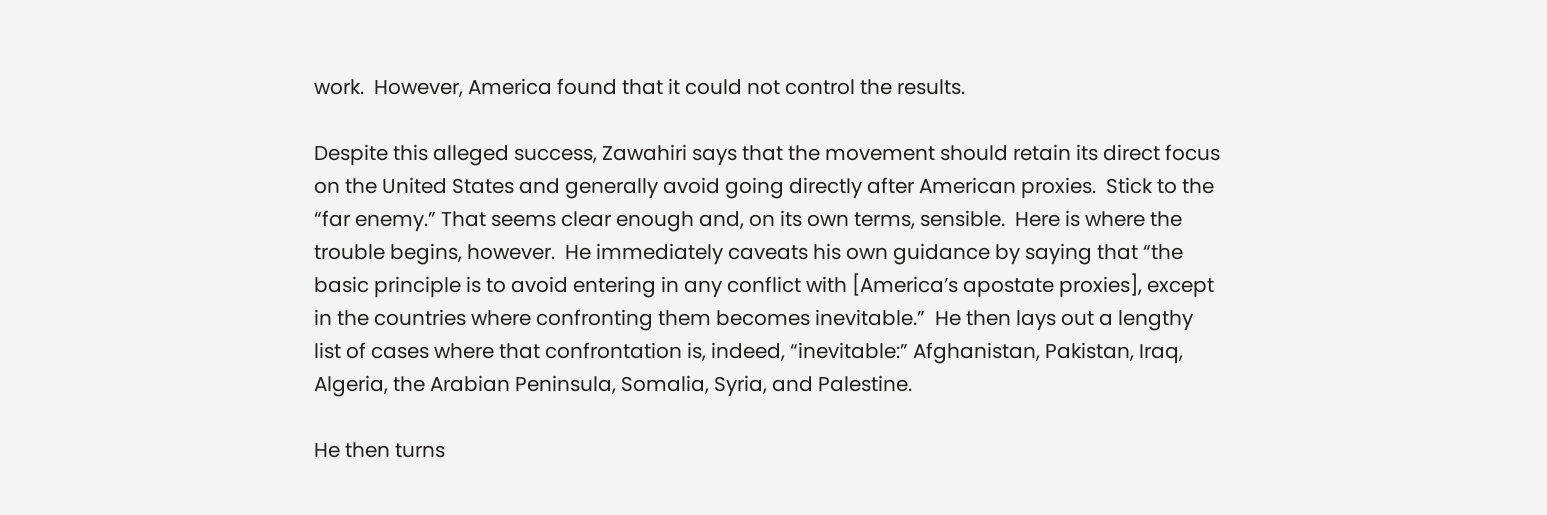work.  However, America found that it could not control the results.

Despite this alleged success, Zawahiri says that the movement should retain its direct focus on the United States and generally avoid going directly after American proxies.  Stick to the “far enemy.” That seems clear enough and, on its own terms, sensible.  Here is where the trouble begins, however.  He immediately caveats his own guidance by saying that “the basic principle is to avoid entering in any conflict with [America’s apostate proxies], except in the countries where confronting them becomes inevitable.”  He then lays out a lengthy list of cases where that confrontation is, indeed, “inevitable:” Afghanistan, Pakistan, Iraq, Algeria, the Arabian Peninsula, Somalia, Syria, and Palestine.

He then turns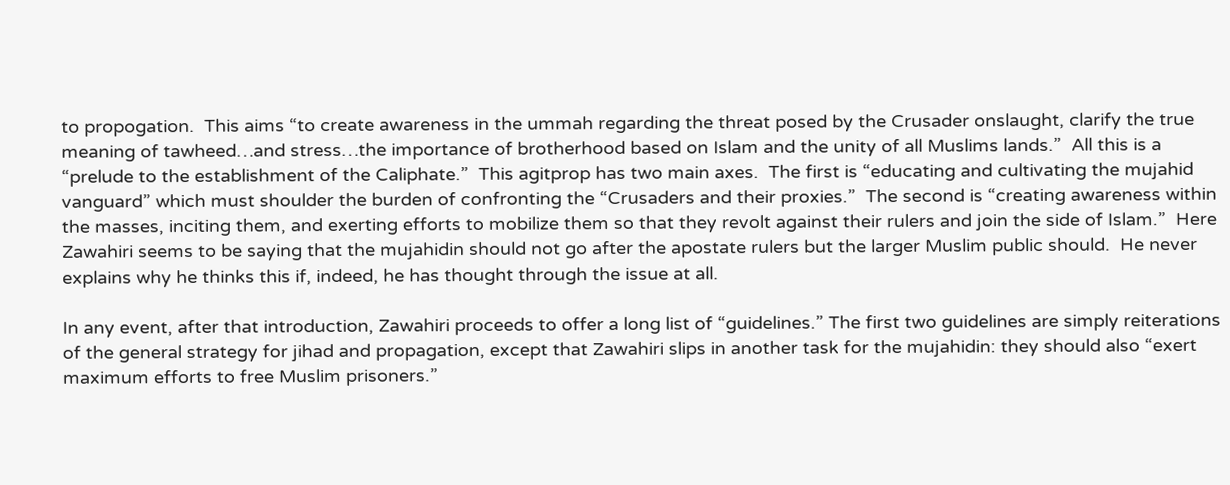to propogation.  This aims “to create awareness in the ummah regarding the threat posed by the Crusader onslaught, clarify the true meaning of tawheed…and stress…the importance of brotherhood based on Islam and the unity of all Muslims lands.”  All this is a “prelude to the establishment of the Caliphate.”  This agitprop has two main axes.  The first is “educating and cultivating the mujahid vanguard” which must shoulder the burden of confronting the “Crusaders and their proxies.”  The second is “creating awareness within the masses, inciting them, and exerting efforts to mobilize them so that they revolt against their rulers and join the side of Islam.”  Here Zawahiri seems to be saying that the mujahidin should not go after the apostate rulers but the larger Muslim public should.  He never explains why he thinks this if, indeed, he has thought through the issue at all.

In any event, after that introduction, Zawahiri proceeds to offer a long list of “guidelines.” The first two guidelines are simply reiterations of the general strategy for jihad and propagation, except that Zawahiri slips in another task for the mujahidin: they should also “exert maximum efforts to free Muslim prisoners.”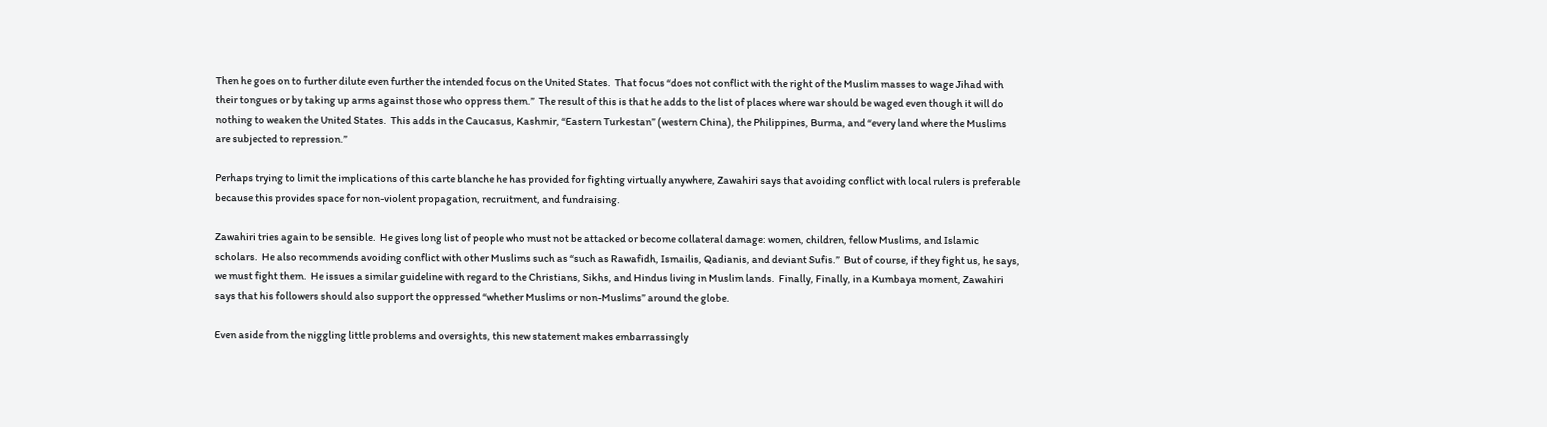Then he goes on to further dilute even further the intended focus on the United States.  That focus “does not conflict with the right of the Muslim masses to wage Jihad with their tongues or by taking up arms against those who oppress them.”  The result of this is that he adds to the list of places where war should be waged even though it will do nothing to weaken the United States.  This adds in the Caucasus, Kashmir, “Eastern Turkestan” (western China), the Philippines, Burma, and “every land where the Muslims are subjected to repression.”

Perhaps trying to limit the implications of this carte blanche he has provided for fighting virtually anywhere, Zawahiri says that avoiding conflict with local rulers is preferable because this provides space for non-violent propagation, recruitment, and fundraising.

Zawahiri tries again to be sensible.  He gives long list of people who must not be attacked or become collateral damage: women, children, fellow Muslims, and Islamic scholars.  He also recommends avoiding conflict with other Muslims such as “such as Rawafidh, Ismailis, Qadianis, and deviant Sufis.”  But of course, if they fight us, he says, we must fight them.  He issues a similar guideline with regard to the Christians, Sikhs, and Hindus living in Muslim lands.  Finally, Finally, in a Kumbaya moment, Zawahiri says that his followers should also support the oppressed “whether Muslims or non-Muslims” around the globe.

Even aside from the niggling little problems and oversights, this new statement makes embarrassingly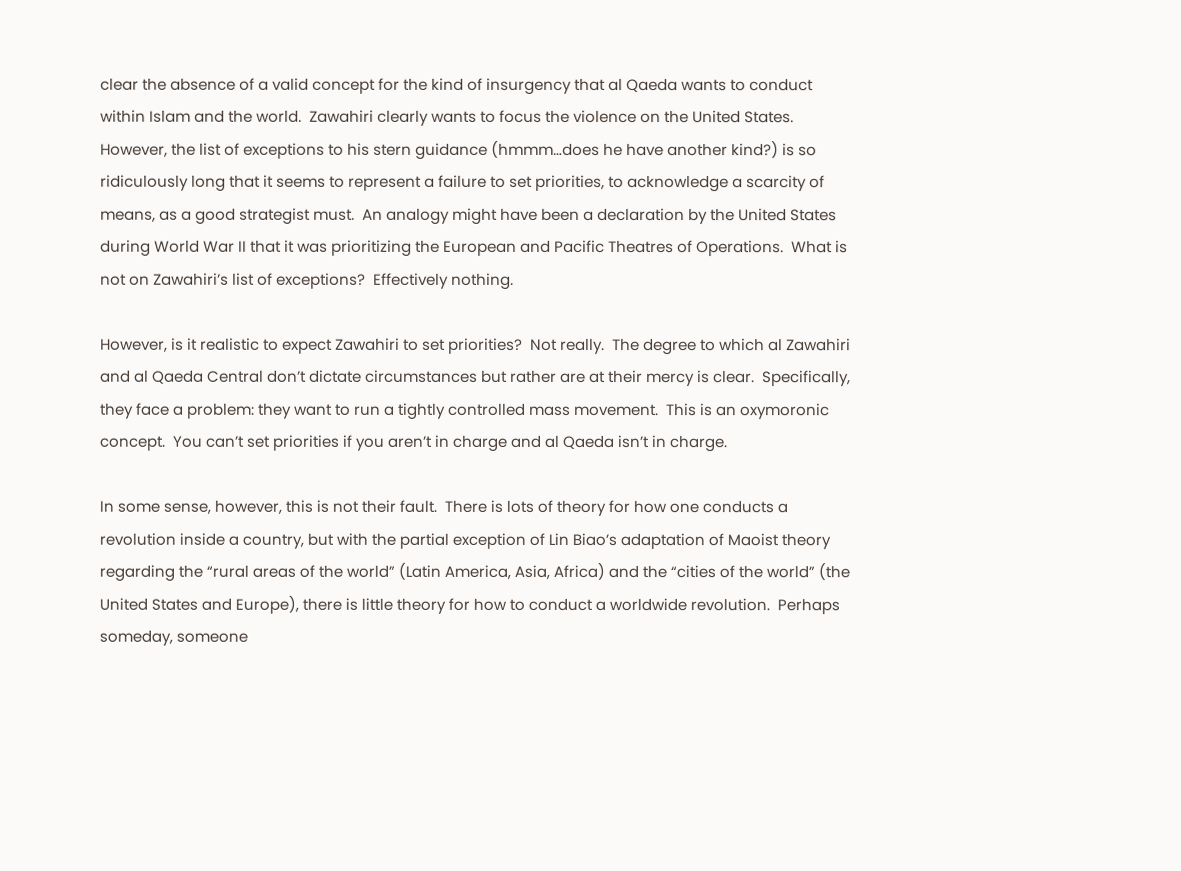clear the absence of a valid concept for the kind of insurgency that al Qaeda wants to conduct within Islam and the world.  Zawahiri clearly wants to focus the violence on the United States.  However, the list of exceptions to his stern guidance (hmmm…does he have another kind?) is so ridiculously long that it seems to represent a failure to set priorities, to acknowledge a scarcity of means, as a good strategist must.  An analogy might have been a declaration by the United States during World War II that it was prioritizing the European and Pacific Theatres of Operations.  What is not on Zawahiri’s list of exceptions?  Effectively nothing.

However, is it realistic to expect Zawahiri to set priorities?  Not really.  The degree to which al Zawahiri and al Qaeda Central don’t dictate circumstances but rather are at their mercy is clear.  Specifically, they face a problem: they want to run a tightly controlled mass movement.  This is an oxymoronic concept.  You can’t set priorities if you aren’t in charge and al Qaeda isn’t in charge.

In some sense, however, this is not their fault.  There is lots of theory for how one conducts a revolution inside a country, but with the partial exception of Lin Biao’s adaptation of Maoist theory regarding the “rural areas of the world” (Latin America, Asia, Africa) and the “cities of the world” (the United States and Europe), there is little theory for how to conduct a worldwide revolution.  Perhaps someday, someone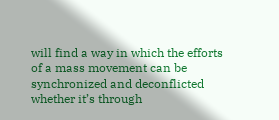will find a way in which the efforts of a mass movement can be synchronized and deconflicted whether it’s through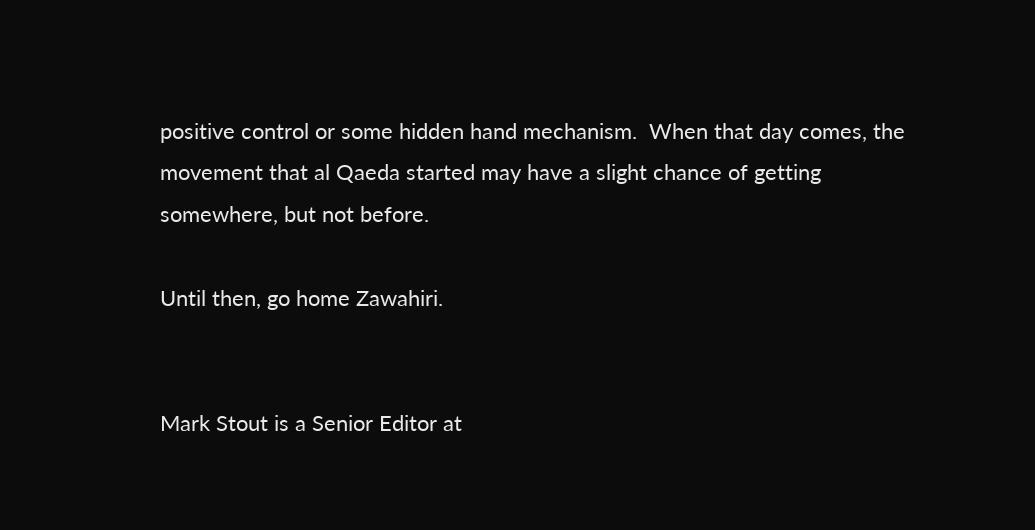positive control or some hidden hand mechanism.  When that day comes, the movement that al Qaeda started may have a slight chance of getting somewhere, but not before.

Until then, go home Zawahiri.


Mark Stout is a Senior Editor at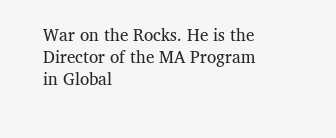War on the Rocks. He is the Director of the MA Program in Global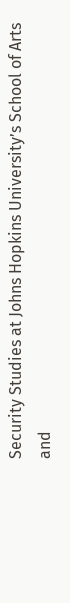Security Studies at Johns Hopkins University’s School of Arts and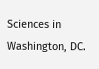Sciences in Washington, DC.